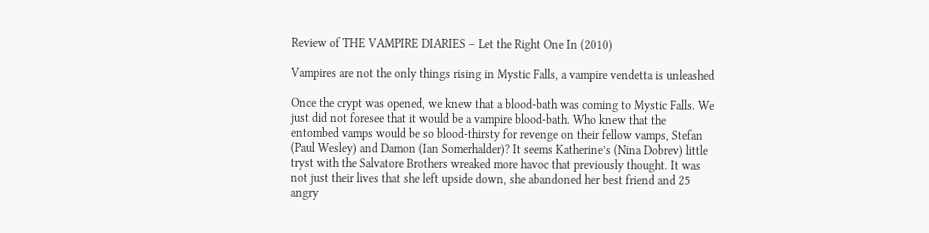Review of THE VAMPIRE DIARIES – Let the Right One In (2010)

Vampires are not the only things rising in Mystic Falls, a vampire vendetta is unleashed

Once the crypt was opened, we knew that a blood-bath was coming to Mystic Falls. We just did not foresee that it would be a vampire blood-bath. Who knew that the entombed vamps would be so blood-thirsty for revenge on their fellow vamps, Stefan (Paul Wesley) and Damon (Ian Somerhalder)? It seems Katherine’s (Nina Dobrev) little tryst with the Salvatore Brothers wreaked more havoc that previously thought. It was not just their lives that she left upside down, she abandoned her best friend and 25 angry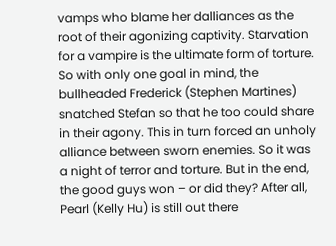vamps who blame her dalliances as the root of their agonizing captivity. Starvation for a vampire is the ultimate form of torture. So with only one goal in mind, the bullheaded Frederick (Stephen Martines) snatched Stefan so that he too could share in their agony. This in turn forced an unholy alliance between sworn enemies. So it was a night of terror and torture. But in the end, the good guys won – or did they? After all, Pearl (Kelly Hu) is still out there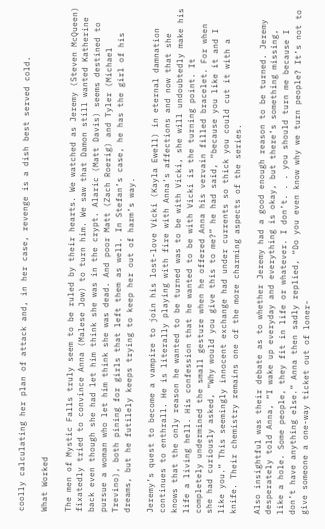coolly calculating her plan of attack and, in her case, revenge is a dish best served cold.

What Worked

The men of Mystic Falls truly seem to be ruled by their hearts. We watched as Jeremy (Steven McQueen) fixatedly tried to convince Anna (Malese Jow) to turn him. We saw that Damon still wanted Katherine back even though she had let him think she was in the crypt. Alaric (Matt Davis) seems destined to pursue a woman who let him think she was dead. And poor Matt (Zach Roerig) and Tyler (Michael Trevino), both pining for girls that left them as well. In Stefan’s case, he has the girl of his dreams, but he futilely keeps trying to keep her out of harm’s way.

Jeremy’s quest to become a vampire to join his lost-love Vicki (Kayla Ewell) in eternal damnation continues to enthrall. He is literally playing with fire with Anna’s affections and now that she knows that the only reason he wanted to be turned was to be with Vicki, she will undoubtedly make his life a living hell. His confession that he wanted to be with Vicki is the turning point. It completely undermined the small gesture when he offered Anna his vervain filled bracelet. For when she had curiously asked, “Why would you give this to me?” he had said, “because you like it and I like you.” This seemingly innocent exchange had under currents so thick you could cut it with a knife. Their chemistry remains one of the more charming aspects of the series.

Also insightful was their debate as to whether Jeremy had a good enough reason to be turned. Jeremy desperately told Anna, “I wake up everyday and everything is okay, but there’s something missing, like a hole. Some people, they fit in life or whatever. I don’t. . . you should turn me because I don’t have anything else.” Anna then sadly replied, “Do you even know why we turn people? It’s not to give someone a one-way ticket out of loner-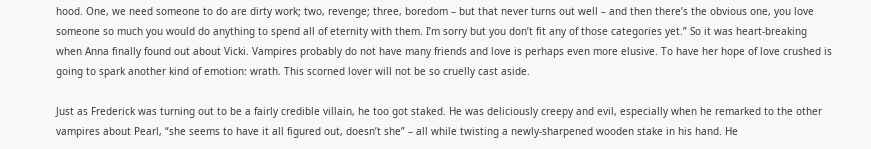hood. One, we need someone to do are dirty work; two, revenge; three, boredom – but that never turns out well – and then there’s the obvious one, you love someone so much you would do anything to spend all of eternity with them. I’m sorry but you don’t fit any of those categories yet.” So it was heart-breaking when Anna finally found out about Vicki. Vampires probably do not have many friends and love is perhaps even more elusive. To have her hope of love crushed is going to spark another kind of emotion: wrath. This scorned lover will not be so cruelly cast aside.

Just as Frederick was turning out to be a fairly credible villain, he too got staked. He was deliciously creepy and evil, especially when he remarked to the other vampires about Pearl, “she seems to have it all figured out, doesn’t she” – all while twisting a newly-sharpened wooden stake in his hand. He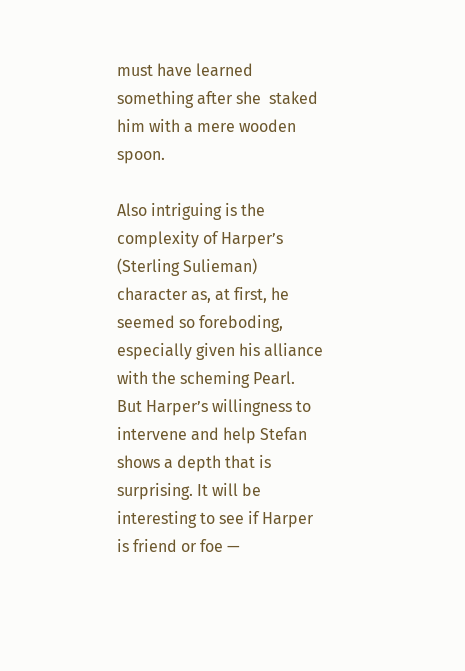must have learned something after she  staked him with a mere wooden spoon.

Also intriguing is the complexity of Harper’s (Sterling Sulieman) character as, at first, he seemed so foreboding, especially given his alliance with the scheming Pearl.  But Harper’s willingness to intervene and help Stefan shows a depth that is surprising. It will be interesting to see if Harper is friend or foe —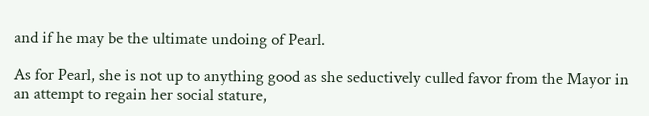and if he may be the ultimate undoing of Pearl.

As for Pearl, she is not up to anything good as she seductively culled favor from the Mayor in an attempt to regain her social stature,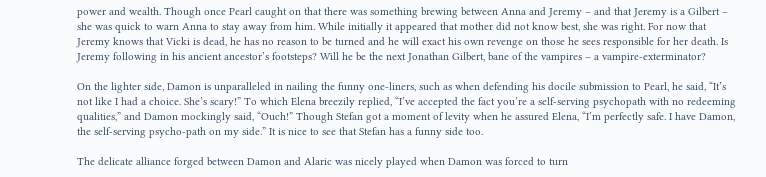power and wealth. Though once Pearl caught on that there was something brewing between Anna and Jeremy – and that Jeremy is a Gilbert – she was quick to warn Anna to stay away from him. While initially it appeared that mother did not know best, she was right. For now that Jeremy knows that Vicki is dead, he has no reason to be turned and he will exact his own revenge on those he sees responsible for her death. Is Jeremy following in his ancient ancestor’s footsteps? Will he be the next Jonathan Gilbert, bane of the vampires – a vampire-exterminator?

On the lighter side, Damon is unparalleled in nailing the funny one-liners, such as when defending his docile submission to Pearl, he said, “It’s not like I had a choice. She’s scary!” To which Elena breezily replied, “I’ve accepted the fact you’re a self-serving psychopath with no redeeming qualities,” and Damon mockingly said, “Ouch!” Though Stefan got a moment of levity when he assured Elena, “I’m perfectly safe. I have Damon, the self-serving psycho-path on my side.” It is nice to see that Stefan has a funny side too.

The delicate alliance forged between Damon and Alaric was nicely played when Damon was forced to turn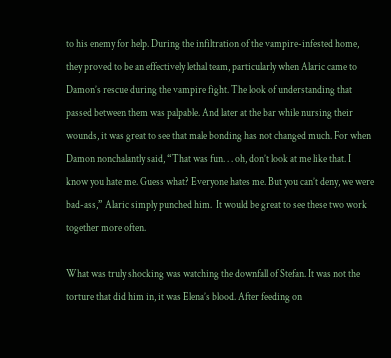to his enemy for help. During the infiltration of the vampire-infested home, they proved to be an effectively lethal team, particularly when Alaric came to Damon’s rescue during the vampire fight. The look of understanding that passed between them was palpable. And later at the bar while nursing their wounds, it was great to see that male bonding has not changed much. For when Damon nonchalantly said, “That was fun. . . oh, don’t look at me like that. I know you hate me. Guess what? Everyone hates me. But you can’t deny, we were bad-ass,” Alaric simply punched him.  It would be great to see these two work together more often.

What was truly shocking was watching the downfall of Stefan. It was not the torture that did him in, it was Elena’s blood. After feeding on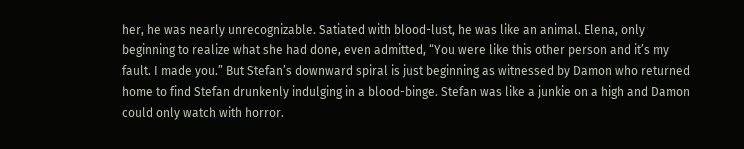her, he was nearly unrecognizable. Satiated with blood-lust, he was like an animal. Elena, only beginning to realize what she had done, even admitted, “You were like this other person and it’s my fault. I made you.” But Stefan’s downward spiral is just beginning as witnessed by Damon who returned home to find Stefan drunkenly indulging in a blood-binge. Stefan was like a junkie on a high and Damon could only watch with horror.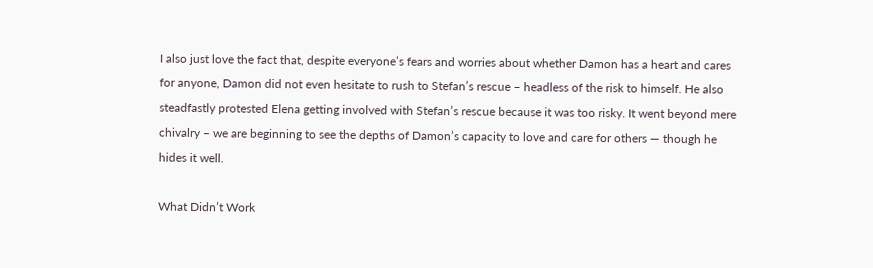I also just love the fact that, despite everyone’s fears and worries about whether Damon has a heart and cares for anyone, Damon did not even hesitate to rush to Stefan’s rescue – headless of the risk to himself. He also steadfastly protested Elena getting involved with Stefan’s rescue because it was too risky. It went beyond mere chivalry – we are beginning to see the depths of Damon’s capacity to love and care for others — though he hides it well.

What Didn’t Work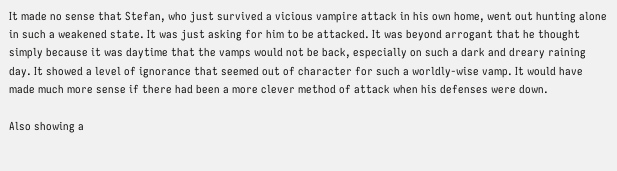It made no sense that Stefan, who just survived a vicious vampire attack in his own home, went out hunting alone in such a weakened state. It was just asking for him to be attacked. It was beyond arrogant that he thought simply because it was daytime that the vamps would not be back, especially on such a dark and dreary raining day. It showed a level of ignorance that seemed out of character for such a worldly-wise vamp. It would have made much more sense if there had been a more clever method of attack when his defenses were down.

Also showing a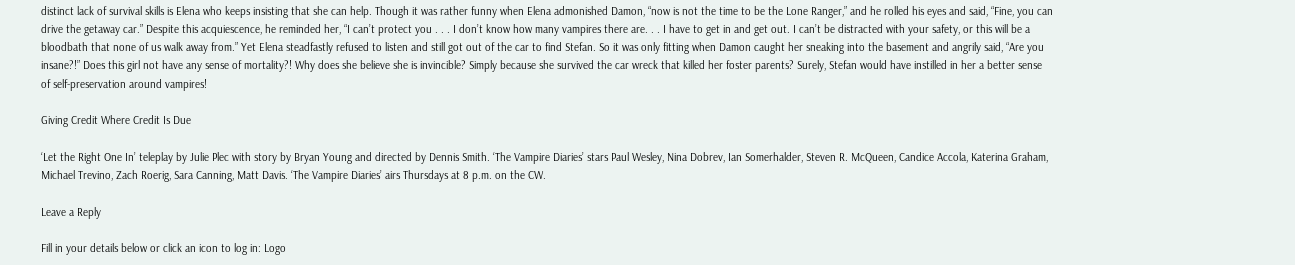distinct lack of survival skills is Elena who keeps insisting that she can help. Though it was rather funny when Elena admonished Damon, “now is not the time to be the Lone Ranger,” and he rolled his eyes and said, “Fine, you can drive the getaway car.” Despite this acquiescence, he reminded her, “I can’t protect you . . . I don’t know how many vampires there are. . . I have to get in and get out. I can’t be distracted with your safety, or this will be a bloodbath that none of us walk away from.” Yet Elena steadfastly refused to listen and still got out of the car to find Stefan. So it was only fitting when Damon caught her sneaking into the basement and angrily said, “Are you insane?!” Does this girl not have any sense of mortality?! Why does she believe she is invincible? Simply because she survived the car wreck that killed her foster parents? Surely, Stefan would have instilled in her a better sense of self-preservation around vampires!

Giving Credit Where Credit Is Due

‘Let the Right One In’ teleplay by Julie Plec with story by Bryan Young and directed by Dennis Smith. ‘The Vampire Diaries’ stars Paul Wesley, Nina Dobrev, Ian Somerhalder, Steven R. McQueen, Candice Accola, Katerina Graham, Michael Trevino, Zach Roerig, Sara Canning, Matt Davis. ‘The Vampire Diaries’ airs Thursdays at 8 p.m. on the CW.

Leave a Reply

Fill in your details below or click an icon to log in: Logo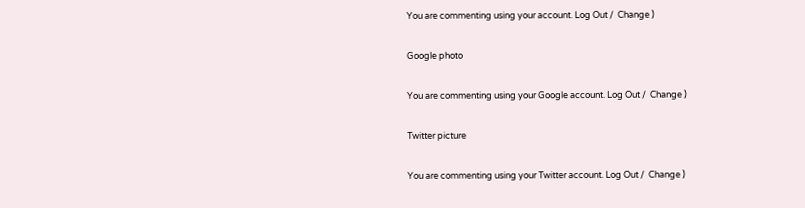You are commenting using your account. Log Out /  Change )

Google photo

You are commenting using your Google account. Log Out /  Change )

Twitter picture

You are commenting using your Twitter account. Log Out /  Change )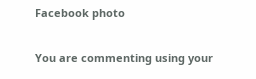Facebook photo

You are commenting using your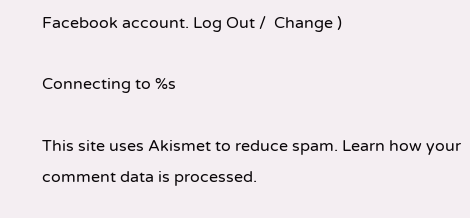Facebook account. Log Out /  Change )

Connecting to %s

This site uses Akismet to reduce spam. Learn how your comment data is processed.